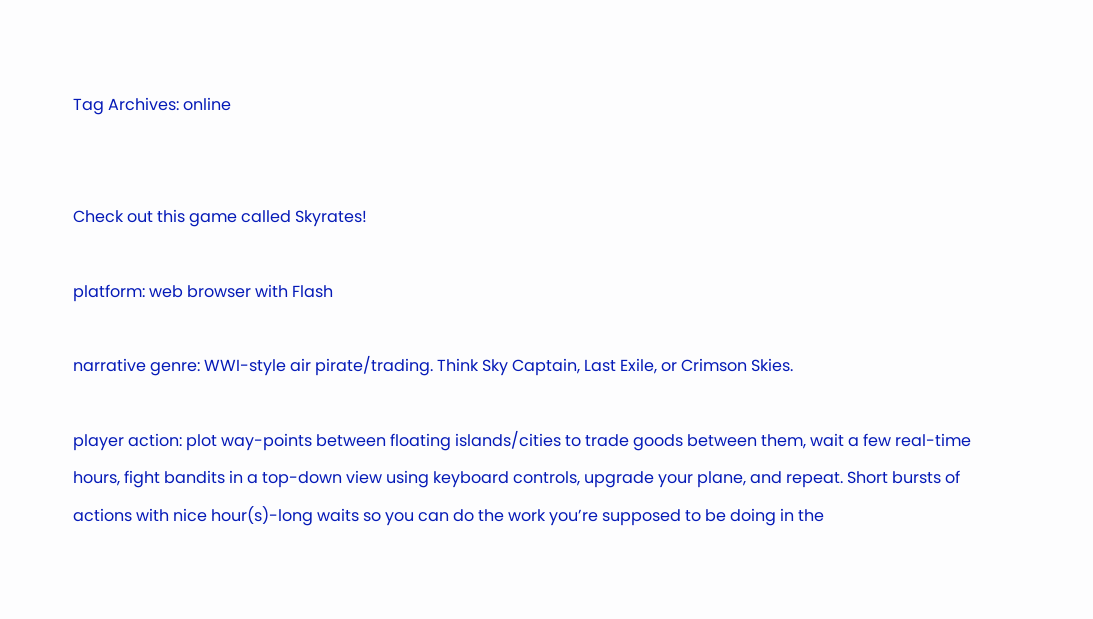Tag Archives: online


Check out this game called Skyrates!

platform: web browser with Flash

narrative genre: WWI-style air pirate/trading. Think Sky Captain, Last Exile, or Crimson Skies.

player action: plot way-points between floating islands/cities to trade goods between them, wait a few real-time hours, fight bandits in a top-down view using keyboard controls, upgrade your plane, and repeat. Short bursts of actions with nice hour(s)-long waits so you can do the work you’re supposed to be doing in the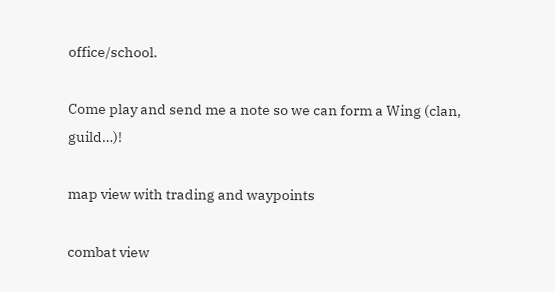office/school.

Come play and send me a note so we can form a Wing (clan, guild…)!

map view with trading and waypoints

combat view